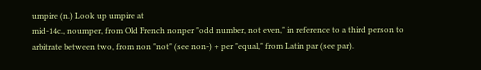umpire (n.) Look up umpire at
mid-14c., noumper, from Old French nonper "odd number, not even," in reference to a third person to arbitrate between two, from non "not" (see non-) + per "equal," from Latin par (see par).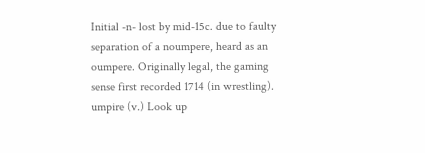Initial -n- lost by mid-15c. due to faulty separation of a noumpere, heard as an oumpere. Originally legal, the gaming sense first recorded 1714 (in wrestling).
umpire (v.) Look up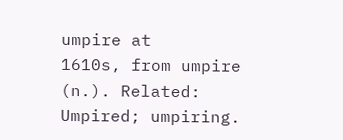umpire at
1610s, from umpire (n.). Related: Umpired; umpiring.